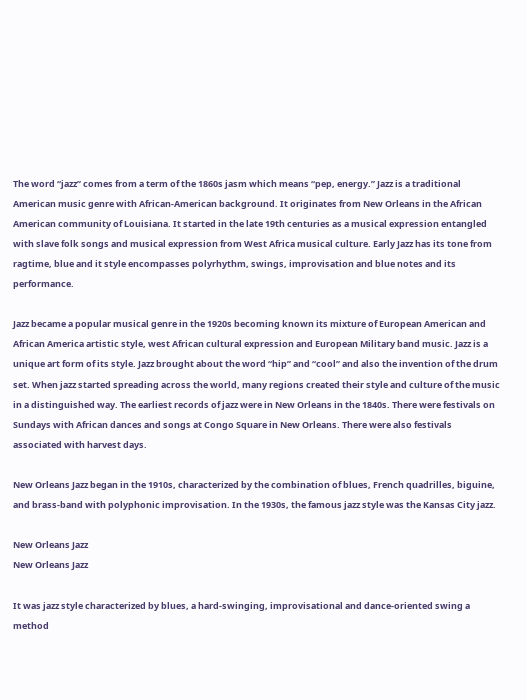The word “jazz” comes from a term of the 1860s jasm which means “pep, energy.” Jazz is a traditional American music genre with African-American background. It originates from New Orleans in the African American community of Louisiana. It started in the late 19th centuries as a musical expression entangled with slave folk songs and musical expression from West Africa musical culture. Early Jazz has its tone from ragtime, blue and it style encompasses polyrhythm, swings, improvisation and blue notes and its performance.

Jazz became a popular musical genre in the 1920s becoming known its mixture of European American and African America artistic style, west African cultural expression and European Military band music. Jazz is a unique art form of its style. Jazz brought about the word “hip” and “cool” and also the invention of the drum set. When jazz started spreading across the world, many regions created their style and culture of the music in a distinguished way. The earliest records of jazz were in New Orleans in the 1840s. There were festivals on Sundays with African dances and songs at Congo Square in New Orleans. There were also festivals associated with harvest days.

New Orleans Jazz began in the 1910s, characterized by the combination of blues, French quadrilles, biguine, and brass-band with polyphonic improvisation. In the 1930s, the famous jazz style was the Kansas City jazz.

New Orleans Jazz
New Orleans Jazz

It was jazz style characterized by blues, a hard-swinging, improvisational and dance-oriented swing a method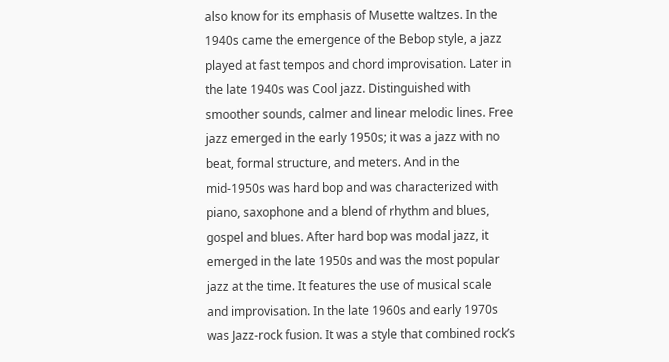also know for its emphasis of Musette waltzes. In the 1940s came the emergence of the Bebop style, a jazz played at fast tempos and chord improvisation. Later in the late 1940s was Cool jazz. Distinguished with smoother sounds, calmer and linear melodic lines. Free jazz emerged in the early 1950s; it was a jazz with no beat, formal structure, and meters. And in the mid-1950s was hard bop and was characterized with piano, saxophone and a blend of rhythm and blues, gospel and blues. After hard bop was modal jazz, it emerged in the late 1950s and was the most popular jazz at the time. It features the use of musical scale and improvisation. In the late 1960s and early 1970s was Jazz-rock fusion. It was a style that combined rock’s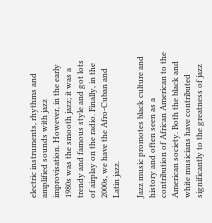electric instruments, rhythms and amplified sounds with jazz improvisation. However, in the early 1980s was the smooth jazz; it was a trendy and famous style and got lots of airplay on the radio. Finally, in the 2000s, we have the Afro-Cuban and Latin jazz.

Jazz music promotes black culture and history and often seen as a contribution of African American to the American society. Both the black and white musicians have contributed significantly to the greatness of jazz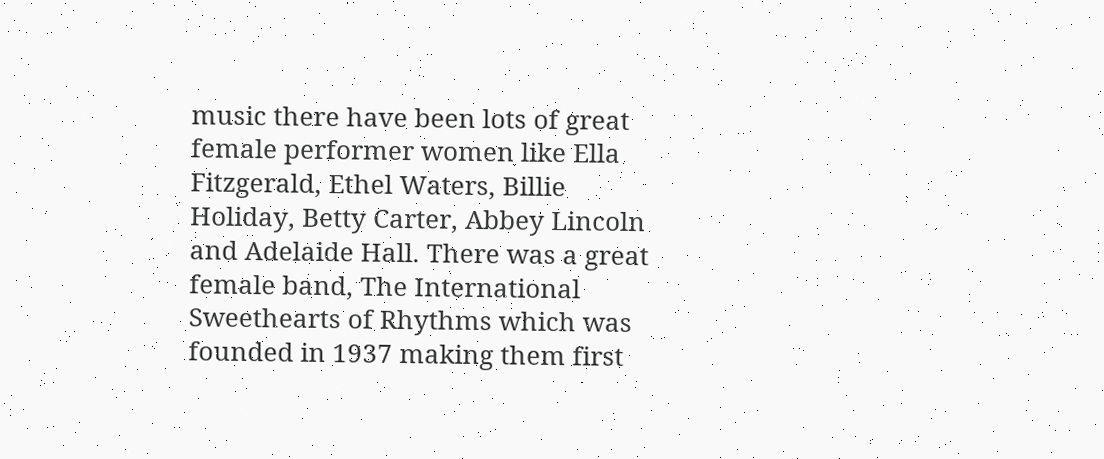music there have been lots of great female performer women like Ella Fitzgerald, Ethel Waters, Billie Holiday, Betty Carter, Abbey Lincoln and Adelaide Hall. There was a great female band, The International Sweethearts of Rhythms which was founded in 1937 making them first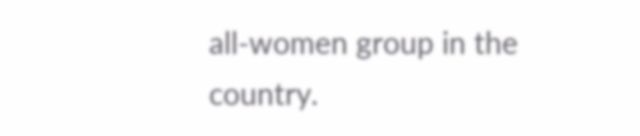all-women group in the country.